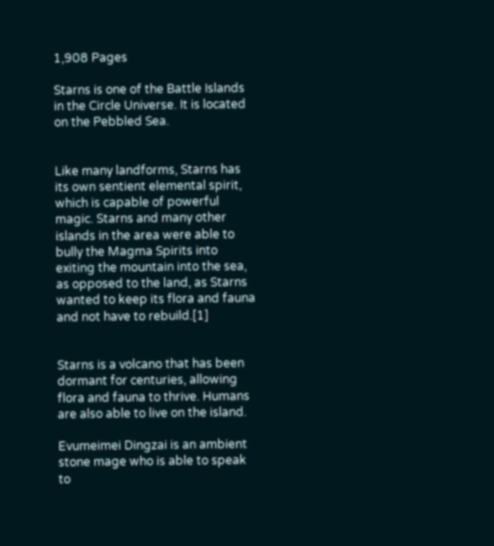1,908 Pages

Starns is one of the Battle Islands in the Circle Universe. It is located on the Pebbled Sea.


Like many landforms, Starns has its own sentient elemental spirit, which is capable of powerful magic. Starns and many other islands in the area were able to bully the Magma Spirits into exiting the mountain into the sea, as opposed to the land, as Starns wanted to keep its flora and fauna and not have to rebuild.[1]


Starns is a volcano that has been dormant for centuries, allowing flora and fauna to thrive. Humans are also able to live on the island.

Evumeimei Dingzai is an ambient stone mage who is able to speak to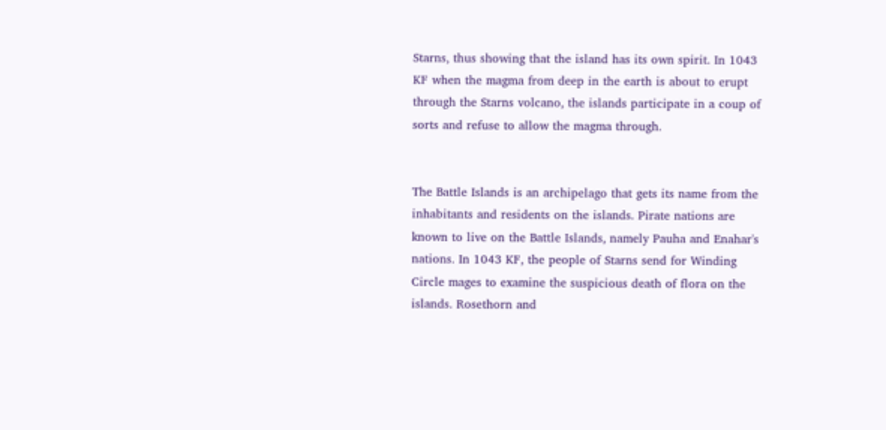Starns, thus showing that the island has its own spirit. In 1043 KF when the magma from deep in the earth is about to erupt through the Starns volcano, the islands participate in a coup of sorts and refuse to allow the magma through.


The Battle Islands is an archipelago that gets its name from the inhabitants and residents on the islands. Pirate nations are known to live on the Battle Islands, namely Pauha and Enahar's nations. In 1043 KF, the people of Starns send for Winding Circle mages to examine the suspicious death of flora on the islands. Rosethorn and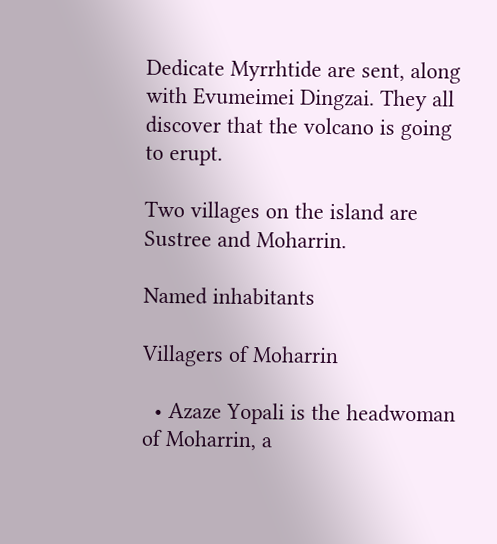Dedicate Myrrhtide are sent, along with Evumeimei Dingzai. They all discover that the volcano is going to erupt.

Two villages on the island are Sustree and Moharrin.

Named inhabitants

Villagers of Moharrin

  • Azaze Yopali is the headwoman of Moharrin, a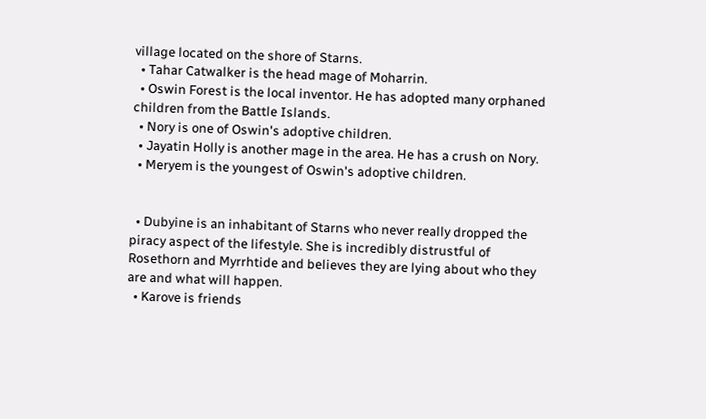village located on the shore of Starns.
  • Tahar Catwalker is the head mage of Moharrin.
  • Oswin Forest is the local inventor. He has adopted many orphaned children from the Battle Islands.
  • Nory is one of Oswin's adoptive children.
  • Jayatin Holly is another mage in the area. He has a crush on Nory.
  • Meryem is the youngest of Oswin's adoptive children.


  • Dubyine is an inhabitant of Starns who never really dropped the piracy aspect of the lifestyle. She is incredibly distrustful of Rosethorn and Myrrhtide and believes they are lying about who they are and what will happen.
  • Karove is friends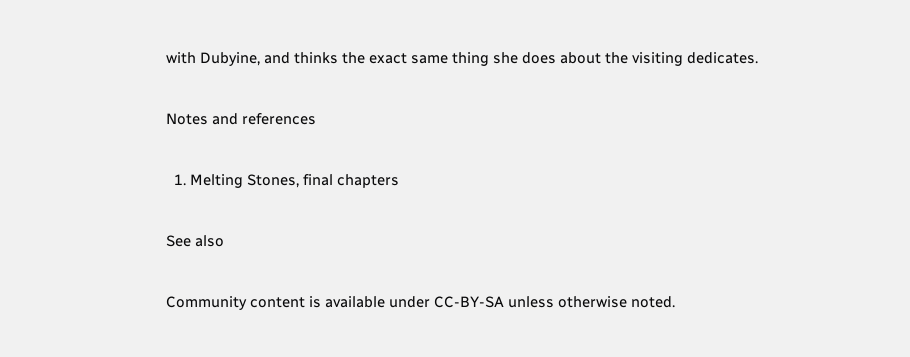with Dubyine, and thinks the exact same thing she does about the visiting dedicates.

Notes and references

  1. Melting Stones, final chapters

See also

Community content is available under CC-BY-SA unless otherwise noted.